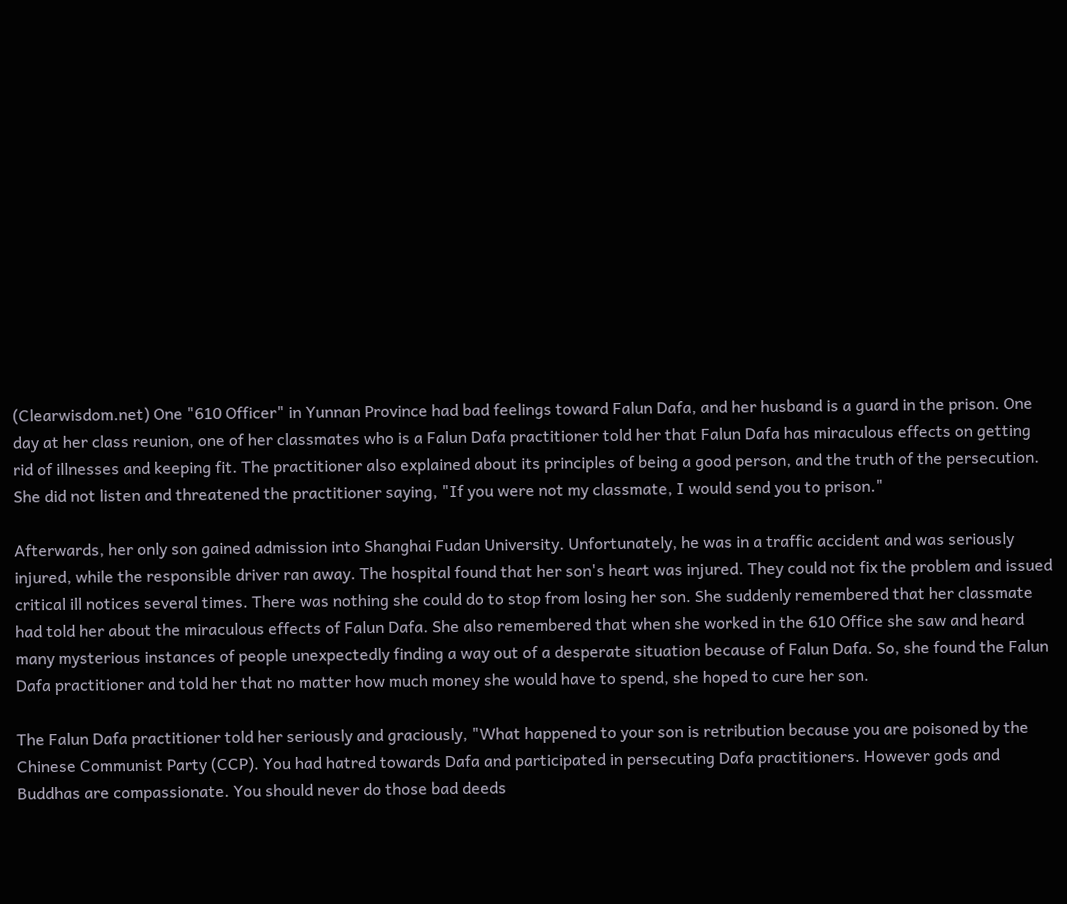(Clearwisdom.net) One "610 Officer" in Yunnan Province had bad feelings toward Falun Dafa, and her husband is a guard in the prison. One day at her class reunion, one of her classmates who is a Falun Dafa practitioner told her that Falun Dafa has miraculous effects on getting rid of illnesses and keeping fit. The practitioner also explained about its principles of being a good person, and the truth of the persecution. She did not listen and threatened the practitioner saying, "If you were not my classmate, I would send you to prison."

Afterwards, her only son gained admission into Shanghai Fudan University. Unfortunately, he was in a traffic accident and was seriously injured, while the responsible driver ran away. The hospital found that her son's heart was injured. They could not fix the problem and issued critical ill notices several times. There was nothing she could do to stop from losing her son. She suddenly remembered that her classmate had told her about the miraculous effects of Falun Dafa. She also remembered that when she worked in the 610 Office she saw and heard many mysterious instances of people unexpectedly finding a way out of a desperate situation because of Falun Dafa. So, she found the Falun Dafa practitioner and told her that no matter how much money she would have to spend, she hoped to cure her son.

The Falun Dafa practitioner told her seriously and graciously, "What happened to your son is retribution because you are poisoned by the Chinese Communist Party (CCP). You had hatred towards Dafa and participated in persecuting Dafa practitioners. However gods and Buddhas are compassionate. You should never do those bad deeds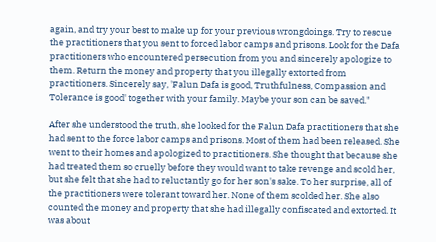again, and try your best to make up for your previous wrongdoings. Try to rescue the practitioners that you sent to forced labor camps and prisons. Look for the Dafa practitioners who encountered persecution from you and sincerely apologize to them. Return the money and property that you illegally extorted from practitioners. Sincerely say, 'Falun Dafa is good, Truthfulness, Compassion and Tolerance is good' together with your family. Maybe your son can be saved."

After she understood the truth, she looked for the Falun Dafa practitioners that she had sent to the force labor camps and prisons. Most of them had been released. She went to their homes and apologized to practitioners. She thought that because she had treated them so cruelly before they would want to take revenge and scold her, but she felt that she had to reluctantly go for her son's sake. To her surprise, all of the practitioners were tolerant toward her. None of them scolded her. She also counted the money and property that she had illegally confiscated and extorted. It was about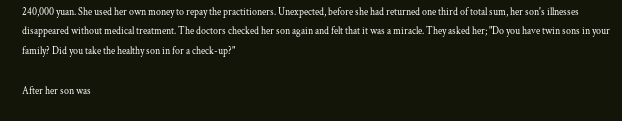240,000 yuan. She used her own money to repay the practitioners. Unexpected, before she had returned one third of total sum, her son's illnesses disappeared without medical treatment. The doctors checked her son again and felt that it was a miracle. They asked her; "Do you have twin sons in your family? Did you take the healthy son in for a check-up?"

After her son was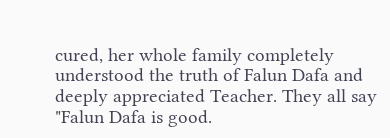cured, her whole family completely understood the truth of Falun Dafa and deeply appreciated Teacher. They all say "Falun Dafa is good.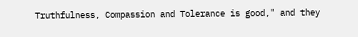Truthfulness, Compassion and Tolerance is good," and they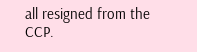all resigned from the CCP.